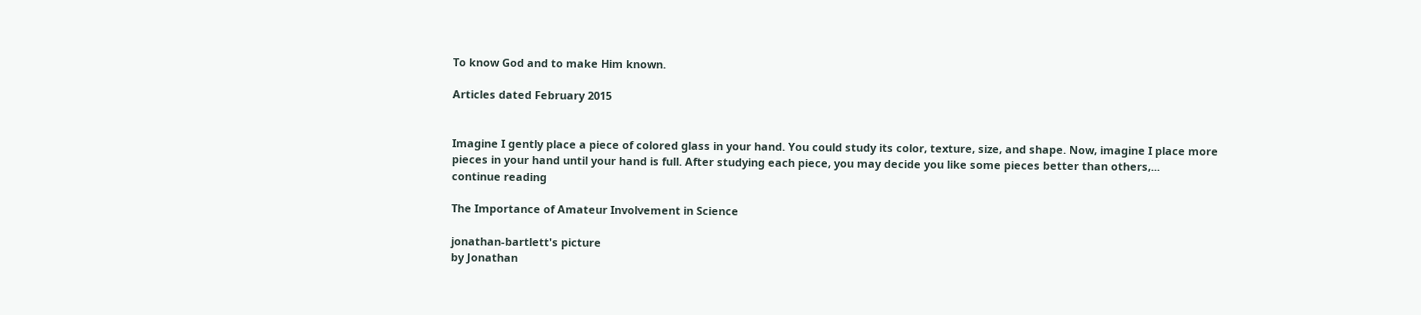To know God and to make Him known.

Articles dated February 2015


Imagine I gently place a piece of colored glass in your hand. You could study its color, texture, size, and shape. Now, imagine I place more pieces in your hand until your hand is full. After studying each piece, you may decide you like some pieces better than others,...
continue reading

The Importance of Amateur Involvement in Science

jonathan-bartlett's picture
by Jonathan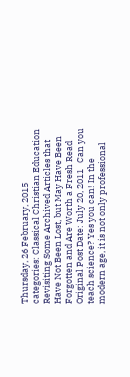Thursday, 26 February, 2015
categories: Classical Christian Education
Revisiting Some Archived Articles that Have Not Been Lost, but May Have Been Forgotten and Are Worth a Fresh Read Original Post Date: July 20, 2011   Can you teach science? Yes you can! In the modern age, it is not only professional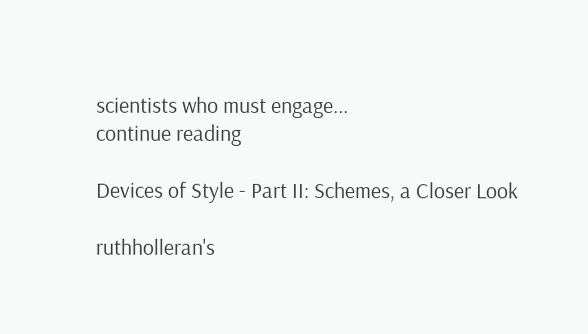scientists who must engage...
continue reading

Devices of Style - Part II: Schemes, a Closer Look

ruthholleran's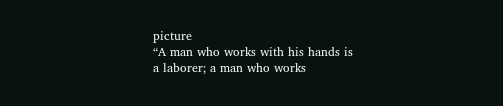picture
“A man who works with his hands is a laborer; a man who works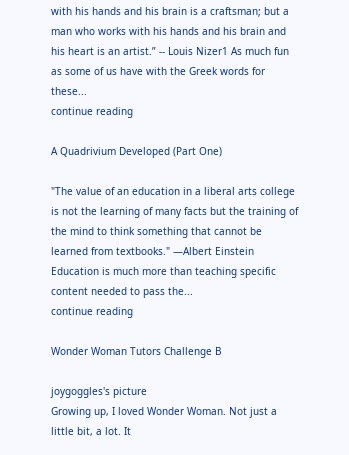with his hands and his brain is a craftsman; but a man who works with his hands and his brain and his heart is an artist.” -- Louis Nizer1 As much fun as some of us have with the Greek words for these...
continue reading

A Quadrivium Developed (Part One)

"The value of an education in a liberal arts college is not the learning of many facts but the training of the mind to think something that cannot be learned from textbooks." —Albert Einstein Education is much more than teaching specific content needed to pass the...
continue reading

Wonder Woman Tutors Challenge B

joygoggles's picture
Growing up, I loved Wonder Woman. Not just a little bit, a lot. It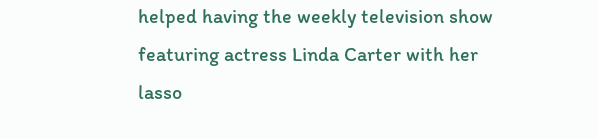helped having the weekly television show featuring actress Linda Carter with her lasso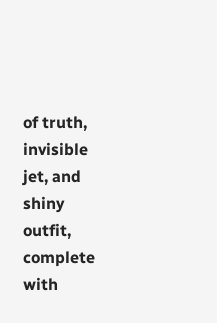of truth, invisible jet, and shiny outfit, complete with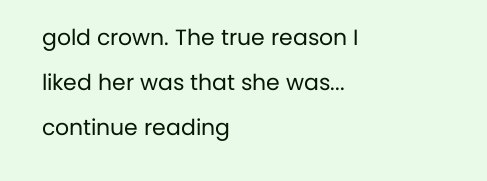gold crown. The true reason I liked her was that she was...
continue reading